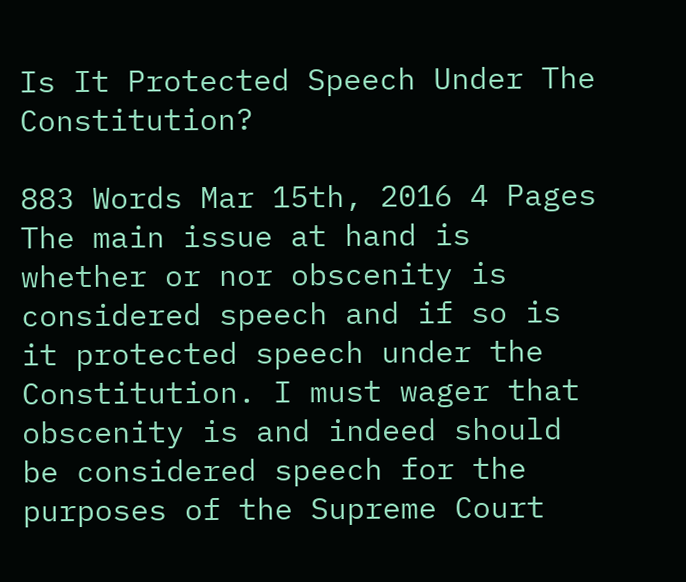Is It Protected Speech Under The Constitution?

883 Words Mar 15th, 2016 4 Pages
The main issue at hand is whether or nor obscenity is considered speech and if so is it protected speech under the Constitution. I must wager that obscenity is and indeed should be considered speech for the purposes of the Supreme Court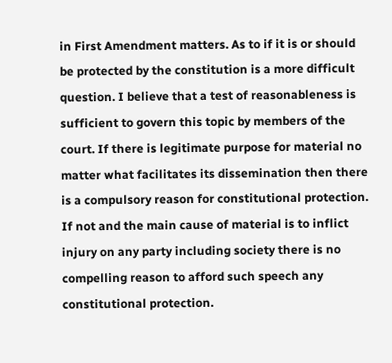in First Amendment matters. As to if it is or should be protected by the constitution is a more difficult question. I believe that a test of reasonableness is sufficient to govern this topic by members of the court. If there is legitimate purpose for material no matter what facilitates its dissemination then there is a compulsory reason for constitutional protection. If not and the main cause of material is to inflict injury on any party including society there is no compelling reason to afford such speech any constitutional protection.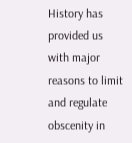History has provided us with major reasons to limit and regulate obscenity in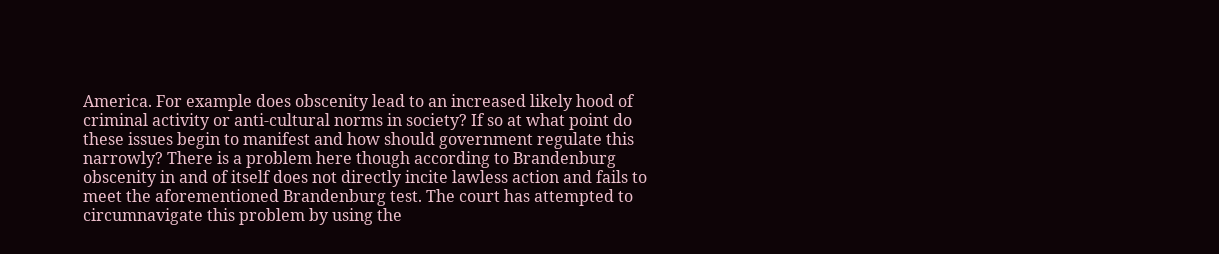America. For example does obscenity lead to an increased likely hood of criminal activity or anti-cultural norms in society? If so at what point do these issues begin to manifest and how should government regulate this narrowly? There is a problem here though according to Brandenburg obscenity in and of itself does not directly incite lawless action and fails to meet the aforementioned Brandenburg test. The court has attempted to circumnavigate this problem by using the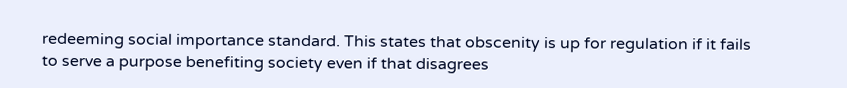redeeming social importance standard. This states that obscenity is up for regulation if it fails to serve a purpose benefiting society even if that disagrees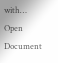with…
Open Document